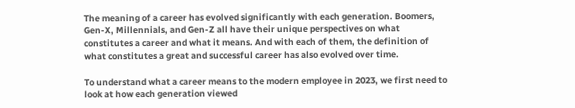The meaning of a career has evolved significantly with each generation. Boomers, Gen-X, Millennials, and Gen-Z all have their unique perspectives on what constitutes a career and what it means. And with each of them, the definition of what constitutes a great and successful career has also evolved over time.

To understand what a career means to the modern employee in 2023, we first need to look at how each generation viewed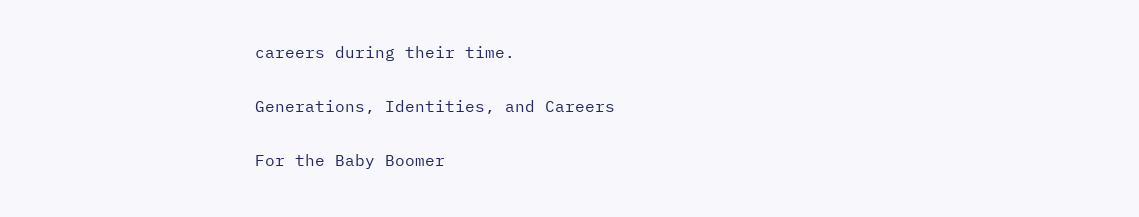careers during their time.

Generations, Identities, and Careers

For the Baby Boomer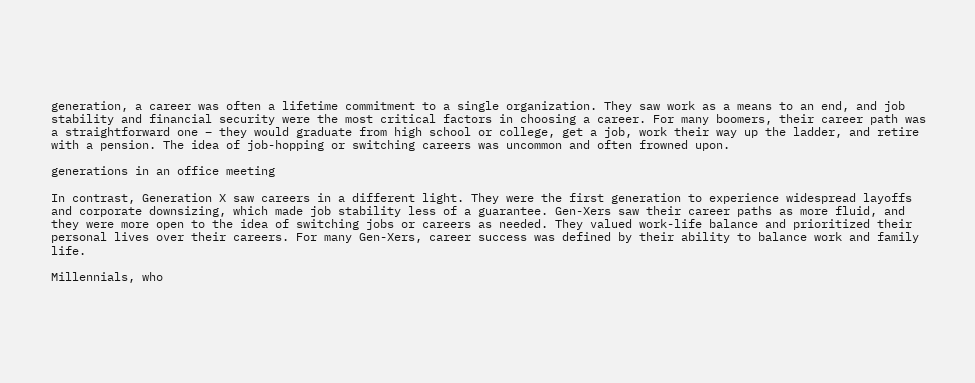generation, a career was often a lifetime commitment to a single organization. They saw work as a means to an end, and job stability and financial security were the most critical factors in choosing a career. For many boomers, their career path was a straightforward one – they would graduate from high school or college, get a job, work their way up the ladder, and retire with a pension. The idea of job-hopping or switching careers was uncommon and often frowned upon.

generations in an office meeting

In contrast, Generation X saw careers in a different light. They were the first generation to experience widespread layoffs and corporate downsizing, which made job stability less of a guarantee. Gen-Xers saw their career paths as more fluid, and they were more open to the idea of switching jobs or careers as needed. They valued work-life balance and prioritized their personal lives over their careers. For many Gen-Xers, career success was defined by their ability to balance work and family life.

Millennials, who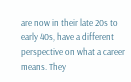are now in their late 20s to early 40s, have a different perspective on what a career means. They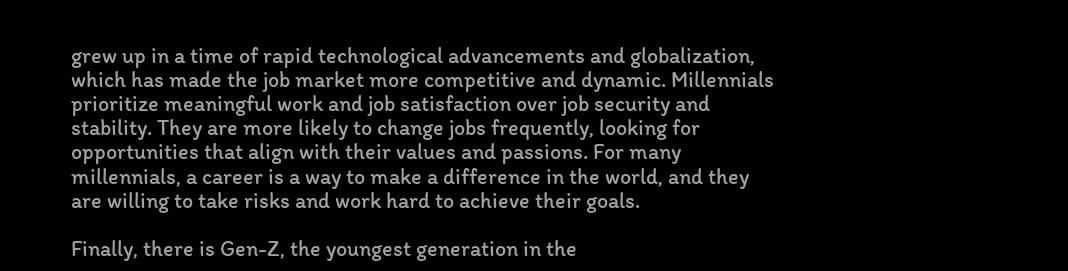grew up in a time of rapid technological advancements and globalization, which has made the job market more competitive and dynamic. Millennials prioritize meaningful work and job satisfaction over job security and stability. They are more likely to change jobs frequently, looking for opportunities that align with their values and passions. For many millennials, a career is a way to make a difference in the world, and they are willing to take risks and work hard to achieve their goals.

Finally, there is Gen-Z, the youngest generation in the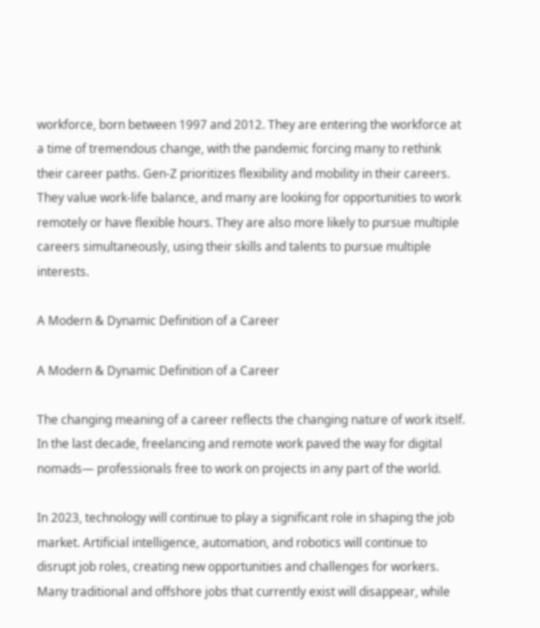workforce, born between 1997 and 2012. They are entering the workforce at a time of tremendous change, with the pandemic forcing many to rethink their career paths. Gen-Z prioritizes flexibility and mobility in their careers. They value work-life balance, and many are looking for opportunities to work remotely or have flexible hours. They are also more likely to pursue multiple careers simultaneously, using their skills and talents to pursue multiple interests.

A Modern & Dynamic Definition of a Career

A Modern & Dynamic Definition of a Career

The changing meaning of a career reflects the changing nature of work itself. In the last decade, freelancing and remote work paved the way for digital nomads— professionals free to work on projects in any part of the world.

In 2023, technology will continue to play a significant role in shaping the job market. Artificial intelligence, automation, and robotics will continue to disrupt job roles, creating new opportunities and challenges for workers. Many traditional and offshore jobs that currently exist will disappear, while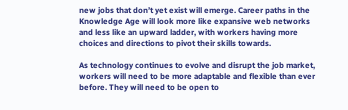new jobs that don’t yet exist will emerge. Career paths in the Knowledge Age will look more like expansive web networks and less like an upward ladder, with workers having more choices and directions to pivot their skills towards.

As technology continues to evolve and disrupt the job market, workers will need to be more adaptable and flexible than ever before. They will need to be open to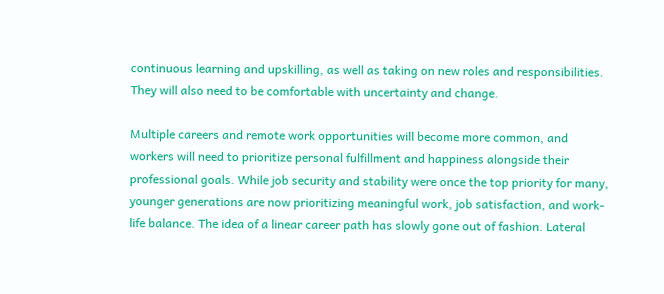continuous learning and upskilling, as well as taking on new roles and responsibilities. They will also need to be comfortable with uncertainty and change.

Multiple careers and remote work opportunities will become more common, and workers will need to prioritize personal fulfillment and happiness alongside their professional goals. While job security and stability were once the top priority for many, younger generations are now prioritizing meaningful work, job satisfaction, and work-life balance. The idea of a linear career path has slowly gone out of fashion. Lateral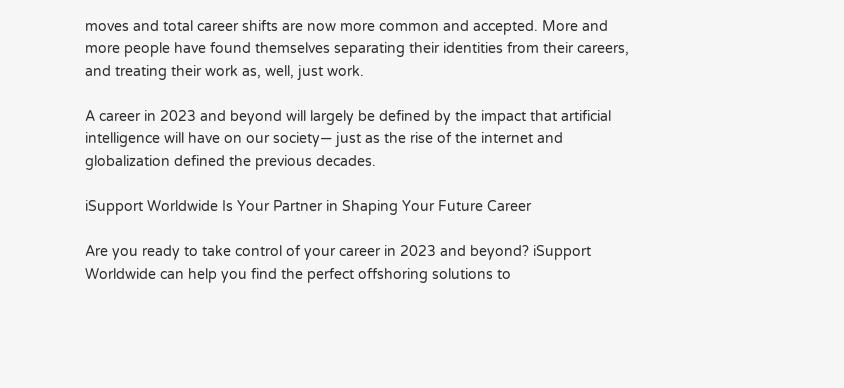moves and total career shifts are now more common and accepted. More and more people have found themselves separating their identities from their careers, and treating their work as, well, just work.

A career in 2023 and beyond will largely be defined by the impact that artificial intelligence will have on our society— just as the rise of the internet and globalization defined the previous decades.

iSupport Worldwide Is Your Partner in Shaping Your Future Career

Are you ready to take control of your career in 2023 and beyond? iSupport Worldwide can help you find the perfect offshoring solutions to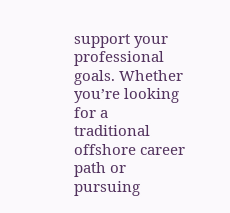support your professional goals. Whether you’re looking for a traditional offshore career path or pursuing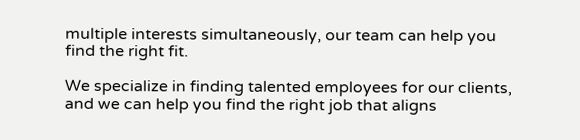multiple interests simultaneously, our team can help you find the right fit.

We specialize in finding talented employees for our clients, and we can help you find the right job that aligns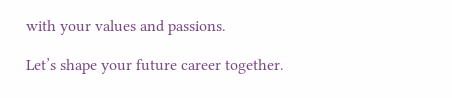with your values and passions.

Let’s shape your future career together.